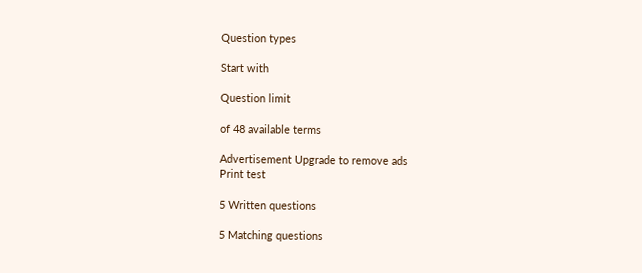Question types

Start with

Question limit

of 48 available terms

Advertisement Upgrade to remove ads
Print test

5 Written questions

5 Matching questions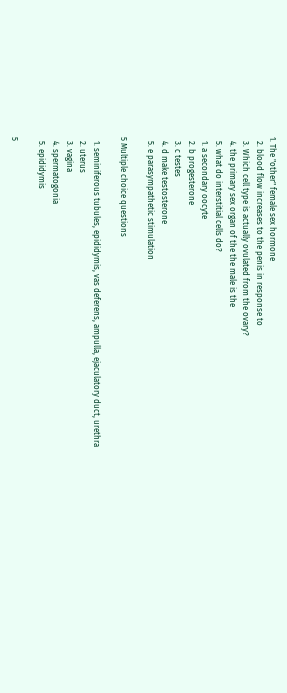1. The "other" female sex hormone
  2. blood flow increases to the penis in response to
  3. Which cell type is actually ovulated from the ovary?
  4. the primary sex organ of the the male is the
  5. what do interstitial cells do?
  1. a secondary oocyte
  2. b progesterone
  3. c testes
  4. d make testosterone
  5. e parasympathetic stimulation

5 Multiple choice questions

  1. seminiferous tubules, epididymis, vas deferens, ampulla, ejaculatory duct, urethra
  2. uterus
  3. vagina
  4. spermatogonia
  5. epididymis

5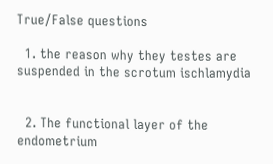True/False questions

  1. the reason why they testes are suspended in the scrotum ischlamydia


  2. The functional layer of the endometrium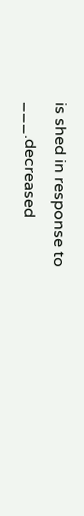is shed in response to ___.decreased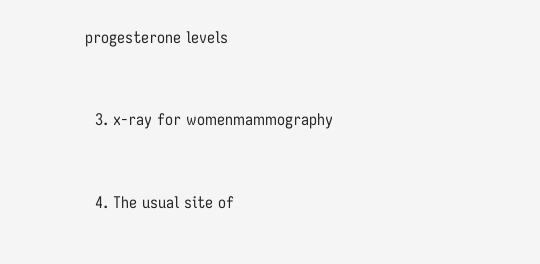progesterone levels


  3. x-ray for womenmammography


  4. The usual site of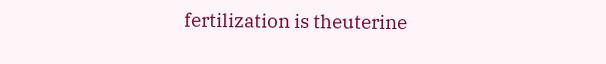fertilization is theuterine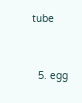tube


  5. egg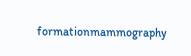formationmammography